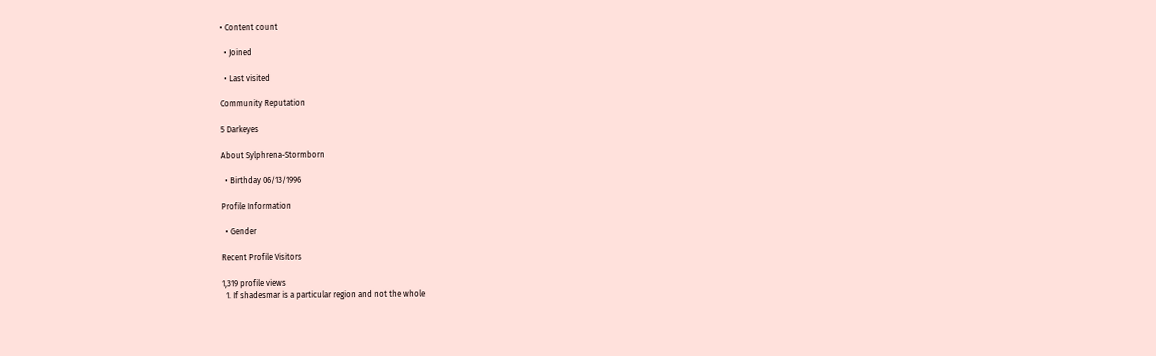• Content count

  • Joined

  • Last visited

Community Reputation

5 Darkeyes

About Sylphrena-Stormborn

  • Birthday 06/13/1996

Profile Information

  • Gender

Recent Profile Visitors

1,319 profile views
  1. If shadesmar is a particular region and not the whole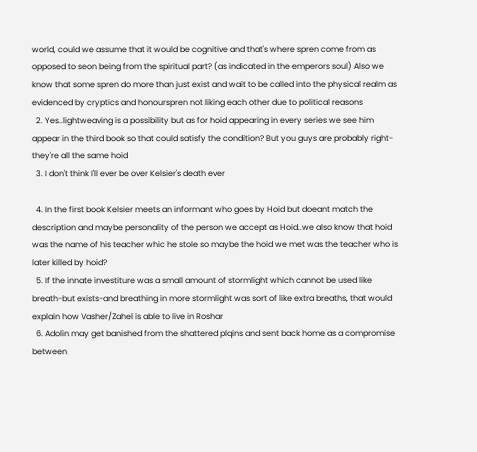world, could we assume that it would be cognitive and that's where spren come from as opposed to seon being from the spiritual part? (as indicated in the emperors soul) Also we know that some spren do more than just exist and wait to be called into the physical realm as evidenced by cryptics and honourspren not liking each other due to political reasons
  2. Yes..lightweaving is a possibility but as for hoid appearing in every series we see him appear in the third book so that could satisfy the condition? But you guys are probably right-they're all the same hoid
  3. I don't think I'll ever be over Kelsier's death ever

  4. In the first book Kelsier meets an informant who goes by Hoid but doeant match the description and maybe personality of the person we accept as Hoid..we also know that hoid was the name of his teacher whic he stole so maybe the hoid we met was the teacher who is later killed by hoid?
  5. If the innate investiture was a small amount of stormlight which cannot be used like breath-but exists-and breathing in more stormlight was sort of like extra breaths, that would explain how Vasher/Zahel is able to live in Roshar
  6. Adolin may get banished from the shattered plqins and sent back home as a compromise between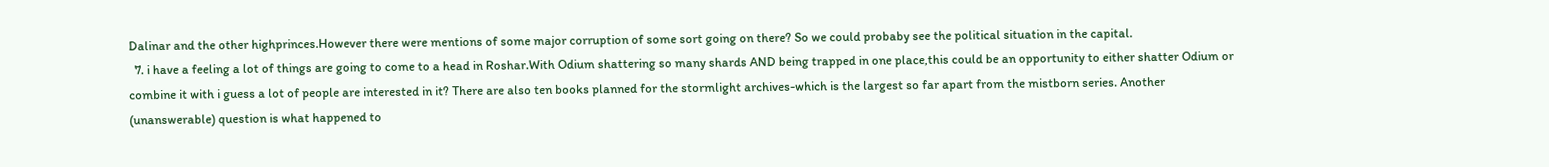Dalinar and the other highprinces.However there were mentions of some major corruption of some sort going on there? So we could probaby see the political situation in the capital.
  7. i have a feeling a lot of things are going to come to a head in Roshar.With Odium shattering so many shards AND being trapped in one place,this could be an opportunity to either shatter Odium or combine it with i guess a lot of people are interested in it? There are also ten books planned for the stormlight archives-which is the largest so far apart from the mistborn series. Another (unanswerable) question is what happened to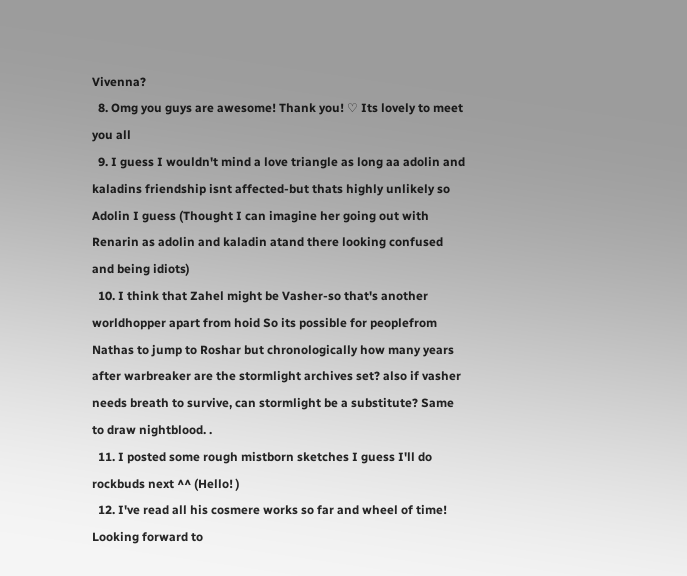Vivenna?
  8. Omg you guys are awesome! Thank you! ♡ Its lovely to meet you all
  9. I guess I wouldn't mind a love triangle as long aa adolin and kaladins friendship isnt affected-but thats highly unlikely so Adolin I guess (Thought I can imagine her going out with Renarin as adolin and kaladin atand there looking confused and being idiots)
  10. I think that Zahel might be Vasher-so that's another worldhopper apart from hoid So its possible for peoplefrom Nathas to jump to Roshar but chronologically how many years after warbreaker are the stormlight archives set? also if vasher needs breath to survive, can stormlight be a substitute? Same to draw nightblood. .
  11. I posted some rough mistborn sketches I guess I'll do rockbuds next ^^ (Hello! )
  12. I've read all his cosmere works so far and wheel of time! Looking forward to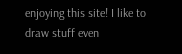enjoying this site! I like to draw stuff even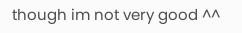though im not very good ^^